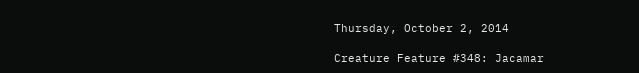Thursday, October 2, 2014

Creature Feature #348: Jacamar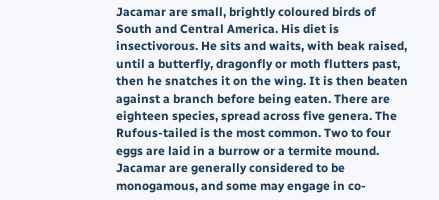Jacamar are small, brightly coloured birds of South and Central America. His diet is insectivorous. He sits and waits, with beak raised, until a butterfly, dragonfly or moth flutters past, then he snatches it on the wing. It is then beaten against a branch before being eaten. There are eighteen species, spread across five genera. The Rufous-tailed is the most common. Two to four eggs are laid in a burrow or a termite mound. Jacamar are generally considered to be monogamous, and some may engage in co-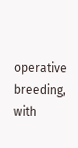operative breeding, with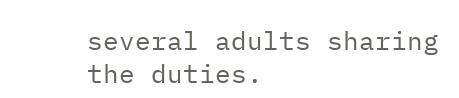several adults sharing the duties.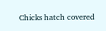Chicks hatch covered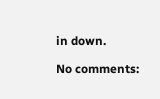in down.

No comments: